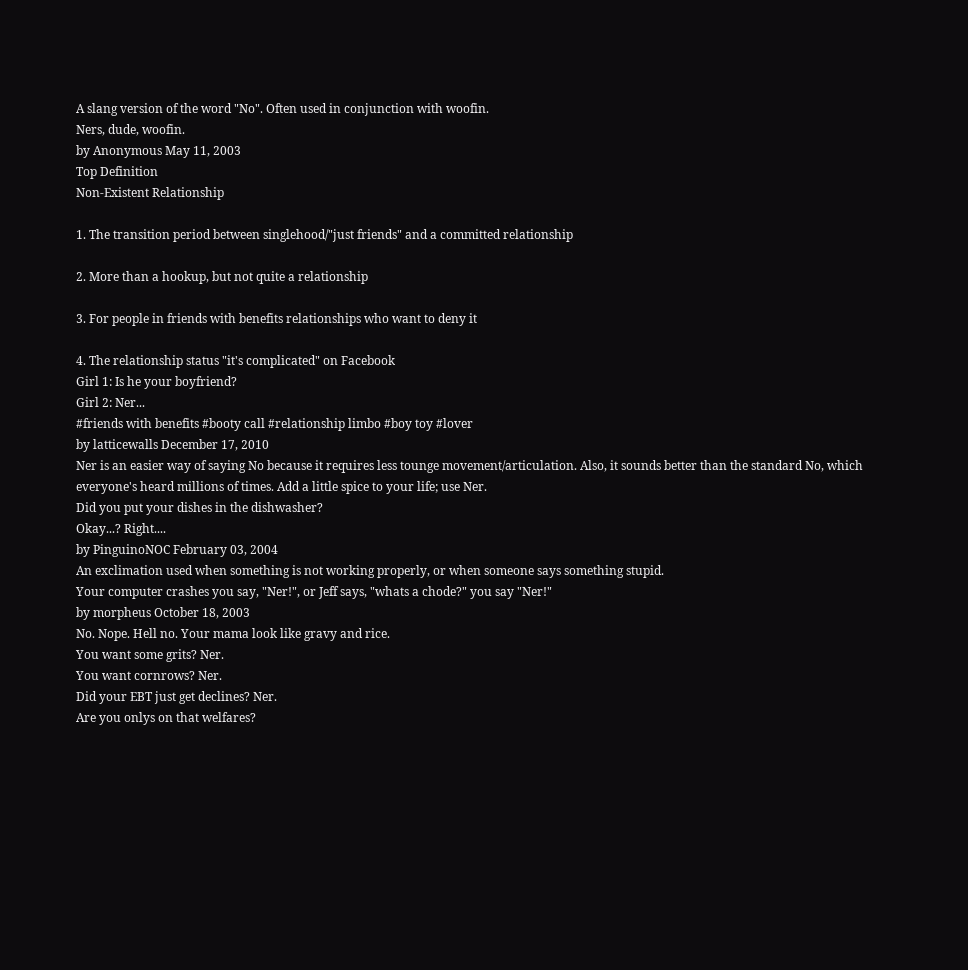A slang version of the word "No". Often used in conjunction with woofin.
Ners, dude, woofin.
by Anonymous May 11, 2003
Top Definition
Non-Existent Relationship

1. The transition period between singlehood/"just friends" and a committed relationship

2. More than a hookup, but not quite a relationship

3. For people in friends with benefits relationships who want to deny it

4. The relationship status "it's complicated" on Facebook
Girl 1: Is he your boyfriend?
Girl 2: Ner...
#friends with benefits #booty call #relationship limbo #boy toy #lover
by latticewalls December 17, 2010
Ner is an easier way of saying No because it requires less tounge movement/articulation. Also, it sounds better than the standard No, which everyone's heard millions of times. Add a little spice to your life; use Ner.
Did you put your dishes in the dishwasher?
Okay...? Right....
by PinguinoNOC February 03, 2004
An exclimation used when something is not working properly, or when someone says something stupid.
Your computer crashes you say, "Ner!", or Jeff says, "whats a chode?" you say "Ner!"
by morpheus October 18, 2003
No. Nope. Hell no. Your mama look like gravy and rice.
You want some grits? Ner.
You want cornrows? Ner.
Did your EBT just get declines? Ner.
Are you onlys on that welfares?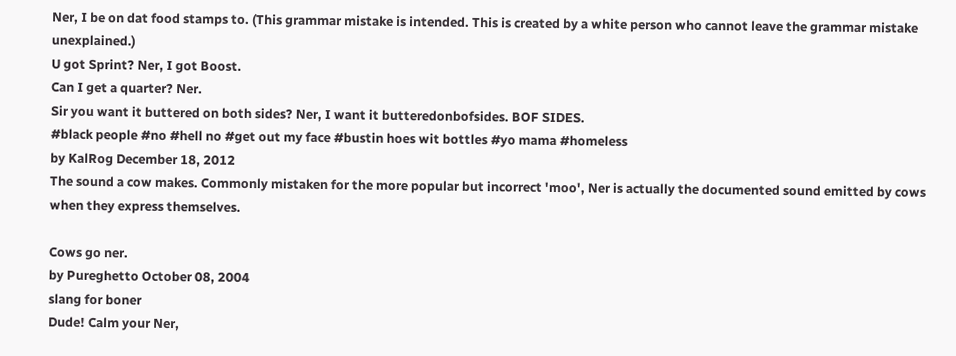Ner, I be on dat food stamps to. (This grammar mistake is intended. This is created by a white person who cannot leave the grammar mistake unexplained.)
U got Sprint? Ner, I got Boost.
Can I get a quarter? Ner.
Sir you want it buttered on both sides? Ner, I want it butteredonbofsides. BOF SIDES.
#black people #no #hell no #get out my face #bustin hoes wit bottles #yo mama #homeless
by KalRog December 18, 2012
The sound a cow makes. Commonly mistaken for the more popular but incorrect 'moo', Ner is actually the documented sound emitted by cows when they express themselves.

Cows go ner.
by Pureghetto October 08, 2004
slang for boner
Dude! Calm your Ner,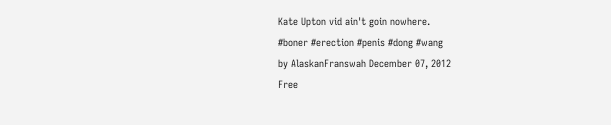Kate Upton vid ain't goin nowhere.
#boner #erection #penis #dong #wang
by AlaskanFranswah December 07, 2012
Free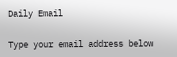Daily Email

Type your email address below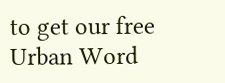to get our free Urban Word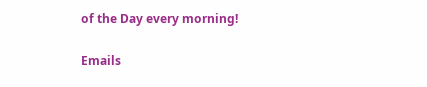of the Day every morning!

Emails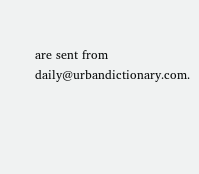are sent from daily@urbandictionary.com.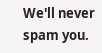We'll never spam you.